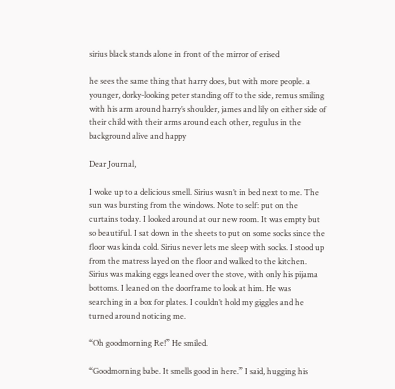sirius black stands alone in front of the mirror of erised

he sees the same thing that harry does, but with more people. a younger, dorky-looking peter standing off to the side, remus smiling with his arm around harry’s shoulder, james and lily on either side of their child with their arms around each other, regulus in the background alive and happy

Dear Journal,

I woke up to a delicious smell. Sirius wasn’t in bed next to me. The sun was bursting from the windows. Note to self: put on the curtains today. I looked around at our new room. It was empty but so beautiful. I sat down in the sheets to put on some socks since the floor was kinda cold. Sirius never lets me sleep with socks. I stood up from the matress layed on the floor and walked to the kitchen. Sirius was making eggs leaned over the stove, with only his pijama bottoms. I leaned on the doorframe to look at him. He was searching in a box for plates. I couldn’t hold my giggles and he turned around noticing me.

“Oh goodmorning Re!” He smiled.

“Goodmorning babe. It smells good in here.” I said, hugging his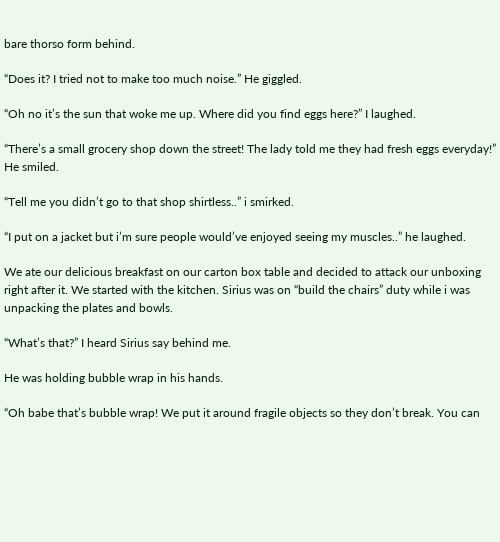bare thorso form behind.

“Does it? I tried not to make too much noise.” He giggled.

“Oh no it’s the sun that woke me up. Where did you find eggs here?” I laughed.

“There’s a small grocery shop down the street! The lady told me they had fresh eggs everyday!” He smiled.

“Tell me you didn’t go to that shop shirtless..” i smirked.

“I put on a jacket but i’m sure people would’ve enjoyed seeing my muscles..” he laughed.

We ate our delicious breakfast on our carton box table and decided to attack our unboxing right after it. We started with the kitchen. Sirius was on “build the chairs” duty while i was unpacking the plates and bowls.

“What’s that?” I heard Sirius say behind me.

He was holding bubble wrap in his hands.

“Oh babe that’s bubble wrap! We put it around fragile objects so they don’t break. You can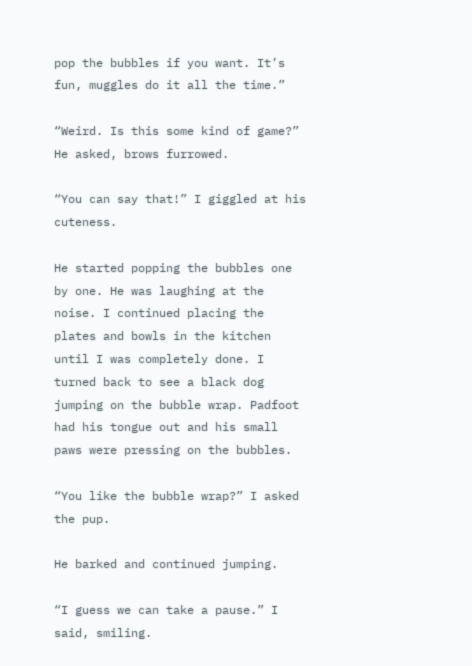pop the bubbles if you want. It’s fun, muggles do it all the time.”

“Weird. Is this some kind of game?” He asked, brows furrowed.

“You can say that!” I giggled at his cuteness.

He started popping the bubbles one by one. He was laughing at the noise. I continued placing the plates and bowls in the kitchen until I was completely done. I turned back to see a black dog jumping on the bubble wrap. Padfoot had his tongue out and his small paws were pressing on the bubbles.

“You like the bubble wrap?” I asked the pup.

He barked and continued jumping.

“I guess we can take a pause.” I said, smiling.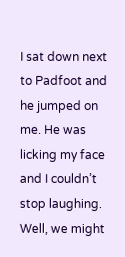I sat down next to Padfoot and he jumped on me. He was licking my face and I couldn’t stop laughing. Well, we might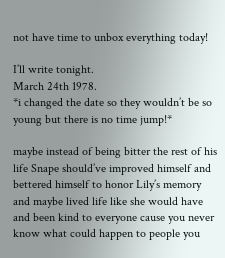not have time to unbox everything today!

I’ll write tonight.
March 24th 1978.
*i changed the date so they wouldn’t be so young but there is no time jump!*

maybe instead of being bitter the rest of his life Snape should’ve improved himself and bettered himself to honor Lily’s memory and maybe lived life like she would have and been kind to everyone cause you never know what could happen to people you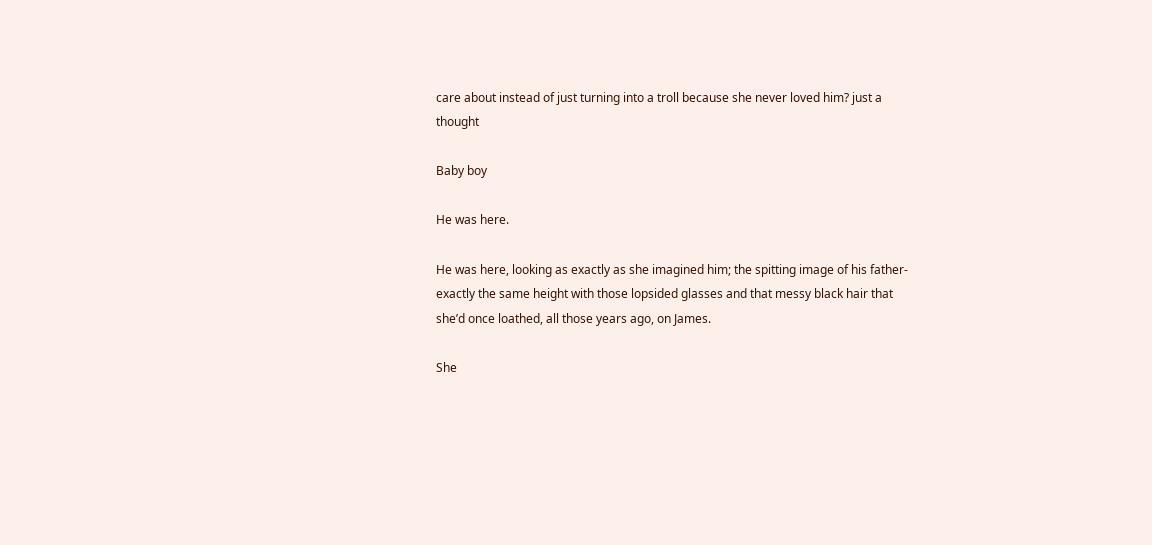care about instead of just turning into a troll because she never loved him? just a thought

Baby boy

He was here.

He was here, looking as exactly as she imagined him; the spitting image of his father- exactly the same height with those lopsided glasses and that messy black hair that she’d once loathed, all those years ago, on James.

She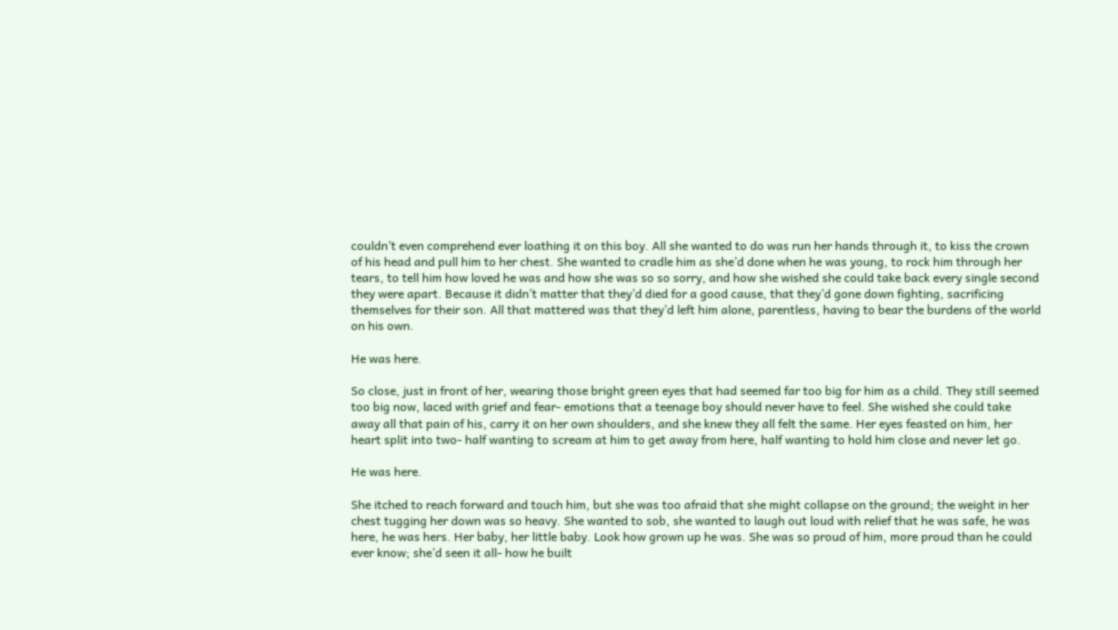couldn’t even comprehend ever loathing it on this boy. All she wanted to do was run her hands through it, to kiss the crown of his head and pull him to her chest. She wanted to cradle him as she’d done when he was young, to rock him through her tears, to tell him how loved he was and how she was so so sorry, and how she wished she could take back every single second they were apart. Because it didn’t matter that they’d died for a good cause, that they’d gone down fighting, sacrificing themselves for their son. All that mattered was that they’d left him alone, parentless, having to bear the burdens of the world on his own.

He was here.

So close, just in front of her, wearing those bright green eyes that had seemed far too big for him as a child. They still seemed too big now, laced with grief and fear- emotions that a teenage boy should never have to feel. She wished she could take away all that pain of his, carry it on her own shoulders, and she knew they all felt the same. Her eyes feasted on him, her heart split into two- half wanting to scream at him to get away from here, half wanting to hold him close and never let go.

He was here.

She itched to reach forward and touch him, but she was too afraid that she might collapse on the ground; the weight in her chest tugging her down was so heavy. She wanted to sob, she wanted to laugh out loud with relief that he was safe, he was here, he was hers. Her baby, her little baby. Look how grown up he was. She was so proud of him, more proud than he could ever know; she’d seen it all- how he built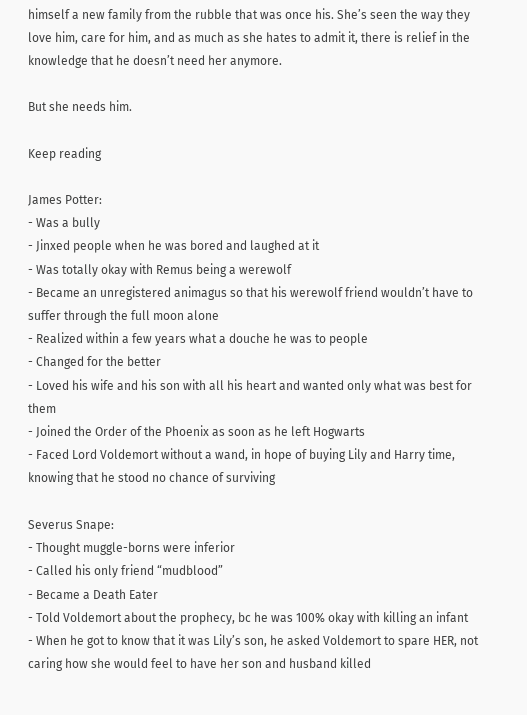himself a new family from the rubble that was once his. She’s seen the way they love him, care for him, and as much as she hates to admit it, there is relief in the knowledge that he doesn’t need her anymore.

But she needs him.

Keep reading

James Potter:
- Was a bully
- Jinxed people when he was bored and laughed at it
- Was totally okay with Remus being a werewolf
- Became an unregistered animagus so that his werewolf friend wouldn’t have to suffer through the full moon alone
- Realized within a few years what a douche he was to people
- Changed for the better
- Loved his wife and his son with all his heart and wanted only what was best for them
- Joined the Order of the Phoenix as soon as he left Hogwarts
- Faced Lord Voldemort without a wand, in hope of buying Lily and Harry time, knowing that he stood no chance of surviving

Severus Snape:
- Thought muggle-borns were inferior
- Called his only friend “mudblood”
- Became a Death Eater
- Told Voldemort about the prophecy, bc he was 100% okay with killing an infant
- When he got to know that it was Lily’s son, he asked Voldemort to spare HER, not caring how she would feel to have her son and husband killed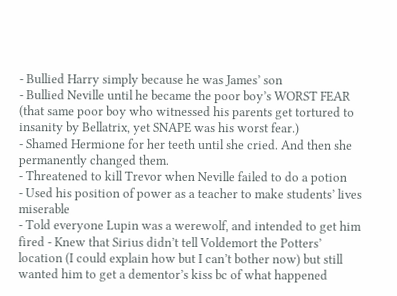- Bullied Harry simply because he was James’ son
- Bullied Neville until he became the poor boy’s WORST FEAR (that same poor boy who witnessed his parents get tortured to insanity by Bellatrix, yet SNAPE was his worst fear.)
- Shamed Hermione for her teeth until she cried. And then she permanently changed them.
- Threatened to kill Trevor when Neville failed to do a potion
- Used his position of power as a teacher to make students’ lives miserable
- Told everyone Lupin was a werewolf, and intended to get him fired - Knew that Sirius didn’t tell Voldemort the Potters’ location (I could explain how but I can’t bother now) but still wanted him to get a dementor’s kiss bc of what happened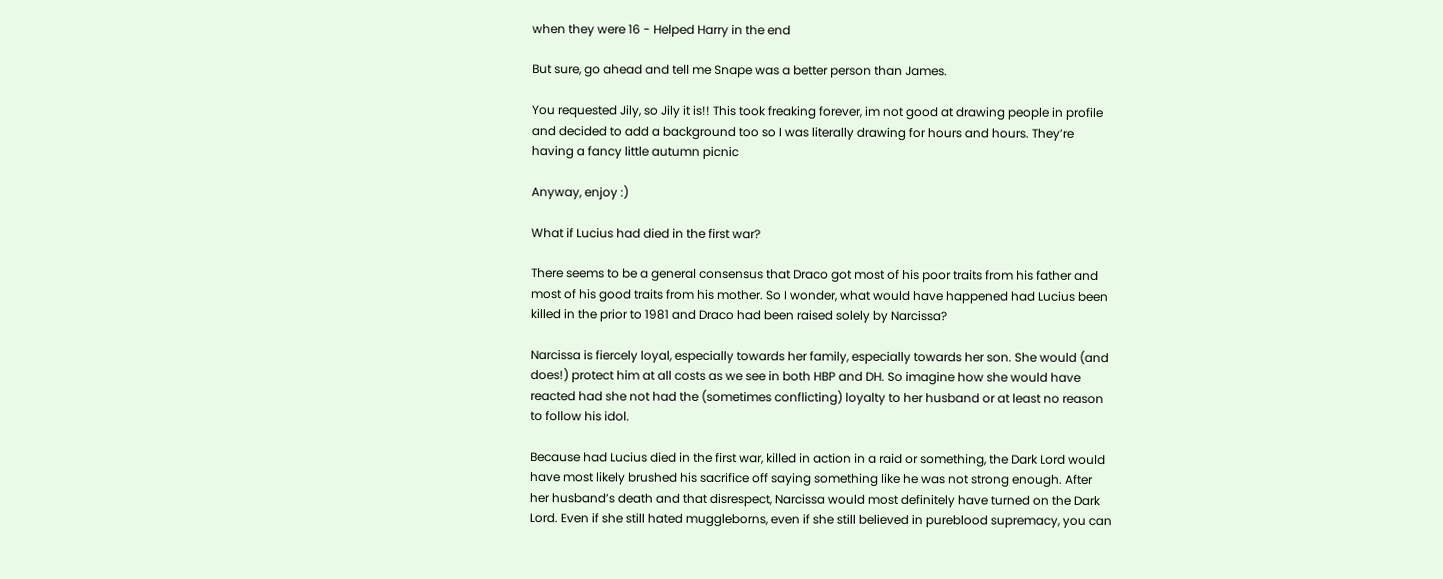when they were 16 - Helped Harry in the end

But sure, go ahead and tell me Snape was a better person than James.

You requested Jily, so Jily it is!! This took freaking forever, im not good at drawing people in profile and decided to add a background too so I was literally drawing for hours and hours. They’re having a fancy little autumn picnic

Anyway, enjoy :)

What if Lucius had died in the first war?

There seems to be a general consensus that Draco got most of his poor traits from his father and most of his good traits from his mother. So I wonder, what would have happened had Lucius been killed in the prior to 1981 and Draco had been raised solely by Narcissa?

Narcissa is fiercely loyal, especially towards her family, especially towards her son. She would (and does!) protect him at all costs as we see in both HBP and DH. So imagine how she would have reacted had she not had the (sometimes conflicting) loyalty to her husband or at least no reason to follow his idol.

Because had Lucius died in the first war, killed in action in a raid or something, the Dark Lord would have most likely brushed his sacrifice off saying something like he was not strong enough. After her husband’s death and that disrespect, Narcissa would most definitely have turned on the Dark Lord. Even if she still hated muggleborns, even if she still believed in pureblood supremacy, you can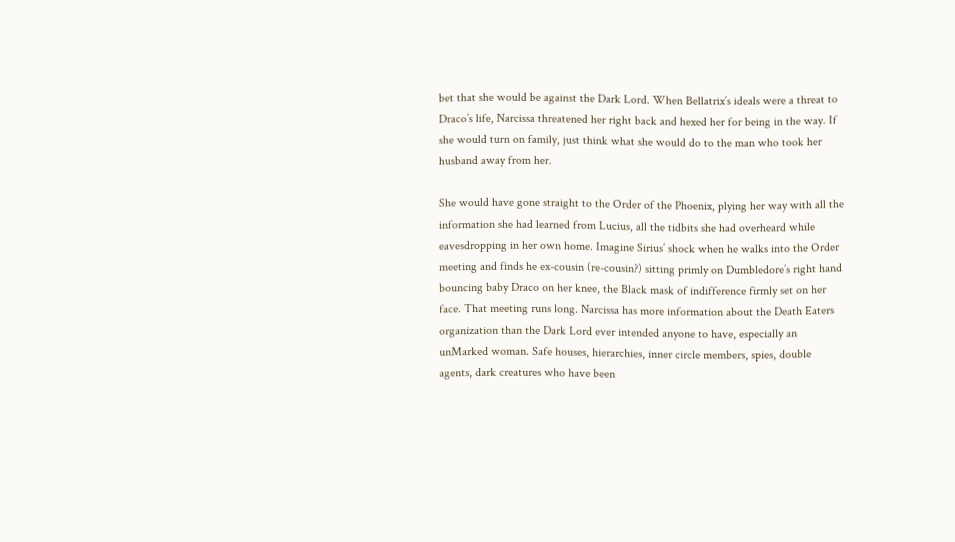bet that she would be against the Dark Lord. When Bellatrix’s ideals were a threat to Draco’s life, Narcissa threatened her right back and hexed her for being in the way. If she would turn on family, just think what she would do to the man who took her husband away from her.

She would have gone straight to the Order of the Phoenix, plying her way with all the information she had learned from Lucius, all the tidbits she had overheard while eavesdropping in her own home. Imagine Sirius’ shock when he walks into the Order meeting and finds he ex-cousin (re-cousin?) sitting primly on Dumbledore’s right hand bouncing baby Draco on her knee, the Black mask of indifference firmly set on her face. That meeting runs long. Narcissa has more information about the Death Eaters organization than the Dark Lord ever intended anyone to have, especially an unMarked woman. Safe houses, hierarchies, inner circle members, spies, double agents, dark creatures who have been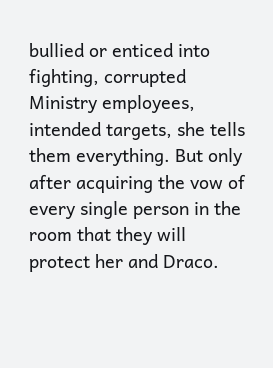bullied or enticed into fighting, corrupted Ministry employees, intended targets, she tells them everything. But only after acquiring the vow of every single person in the room that they will protect her and Draco.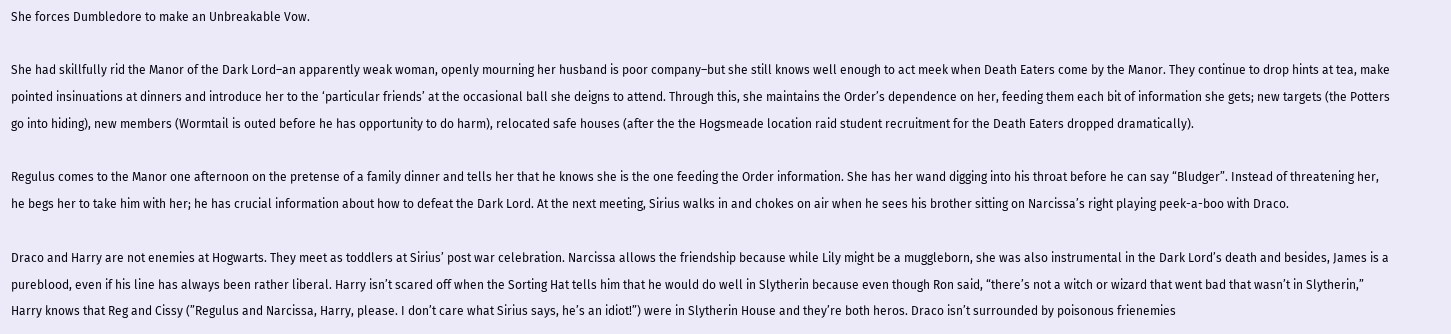She forces Dumbledore to make an Unbreakable Vow.

She had skillfully rid the Manor of the Dark Lord–an apparently weak woman, openly mourning her husband is poor company–but she still knows well enough to act meek when Death Eaters come by the Manor. They continue to drop hints at tea, make pointed insinuations at dinners and introduce her to the ‘particular friends’ at the occasional ball she deigns to attend. Through this, she maintains the Order’s dependence on her, feeding them each bit of information she gets; new targets (the Potters go into hiding), new members (Wormtail is outed before he has opportunity to do harm), relocated safe houses (after the the Hogsmeade location raid student recruitment for the Death Eaters dropped dramatically).

Regulus comes to the Manor one afternoon on the pretense of a family dinner and tells her that he knows she is the one feeding the Order information. She has her wand digging into his throat before he can say “Bludger”. Instead of threatening her, he begs her to take him with her; he has crucial information about how to defeat the Dark Lord. At the next meeting, Sirius walks in and chokes on air when he sees his brother sitting on Narcissa’s right playing peek-a-boo with Draco.

Draco and Harry are not enemies at Hogwarts. They meet as toddlers at Sirius’ post war celebration. Narcissa allows the friendship because while Lily might be a muggleborn, she was also instrumental in the Dark Lord’s death and besides, James is a pureblood, even if his line has always been rather liberal. Harry isn’t scared off when the Sorting Hat tells him that he would do well in Slytherin because even though Ron said, “there’s not a witch or wizard that went bad that wasn’t in Slytherin,” Harry knows that Reg and Cissy (”Regulus and Narcissa, Harry, please. I don’t care what Sirius says, he’s an idiot!”) were in Slytherin House and they’re both heros. Draco isn’t surrounded by poisonous frienemies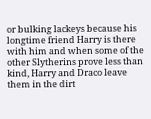or bulking lackeys because his longtime friend Harry is there with him and when some of the other Slytherins prove less than kind, Harry and Draco leave them in the dirt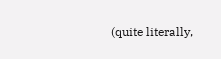(quite literally,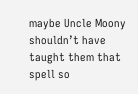maybe Uncle Moony shouldn’t have taught them that spell so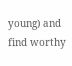young) and find worthy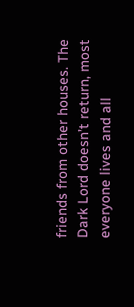friends from other houses. The Dark Lord doesn’t return, most everyone lives and all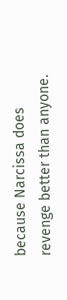because Narcissa does revenge better than anyone.